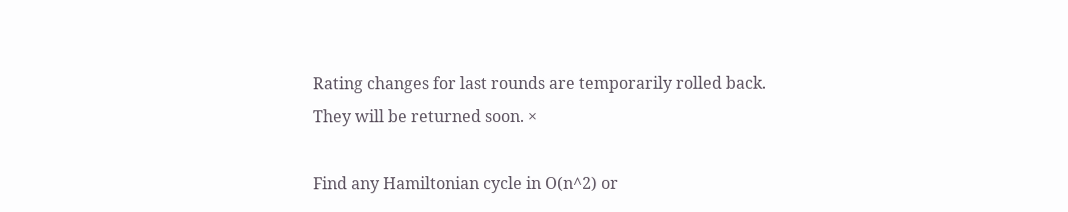Rating changes for last rounds are temporarily rolled back. They will be returned soon. ×

Find any Hamiltonian cycle in O(n^2) or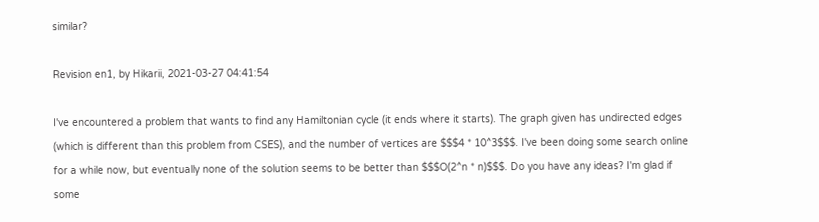similar?

Revision en1, by Hikarii, 2021-03-27 04:41:54

I've encountered a problem that wants to find any Hamiltonian cycle (it ends where it starts). The graph given has undirected edges (which is different than this problem from CSES), and the number of vertices are $$$4 * 10^3$$$. I've been doing some search online for a while now, but eventually none of the solution seems to be better than $$$O(2^n * n)$$$. Do you have any ideas? I'm glad if some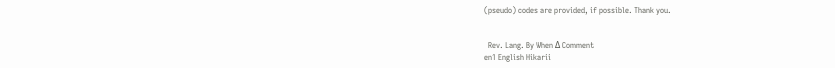(pseudo) codes are provided, if possible. Thank you.


  Rev. Lang. By When Δ Comment
en1 English Hikarii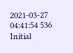2021-03-27 04:41:54 536 Initial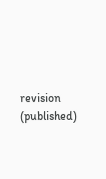revision (published)